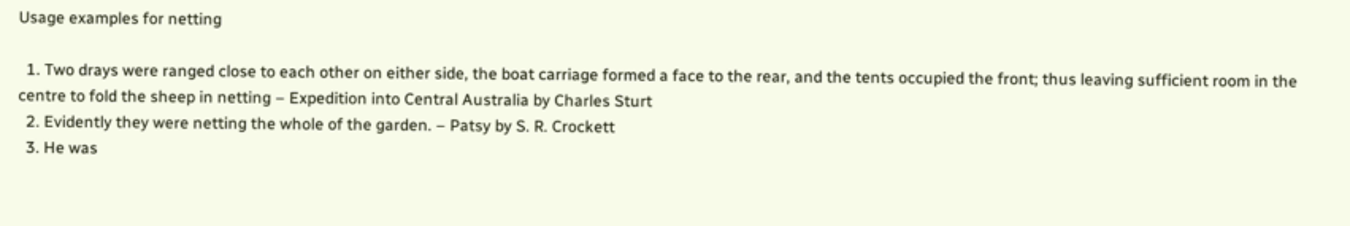Usage examples for netting

  1. Two drays were ranged close to each other on either side, the boat carriage formed a face to the rear, and the tents occupied the front; thus leaving sufficient room in the centre to fold the sheep in netting – Expedition into Central Australia by Charles Sturt
  2. Evidently they were netting the whole of the garden. – Patsy by S. R. Crockett
  3. He was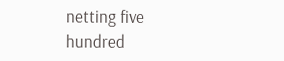netting five hundred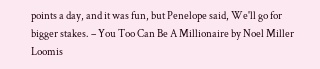points a day, and it was fun, but Penelope said, We'll go for bigger stakes. – You Too Can Be A Millionaire by Noel Miller Loomis